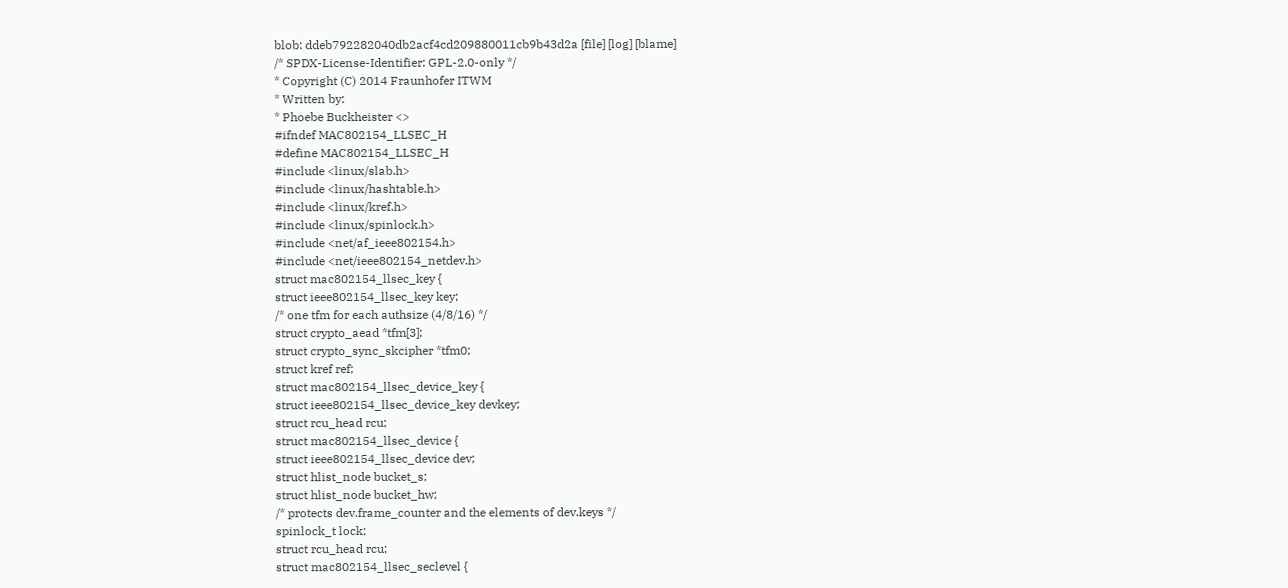blob: ddeb792282040db2acf4cd209880011cb9b43d2a [file] [log] [blame]
/* SPDX-License-Identifier: GPL-2.0-only */
* Copyright (C) 2014 Fraunhofer ITWM
* Written by:
* Phoebe Buckheister <>
#ifndef MAC802154_LLSEC_H
#define MAC802154_LLSEC_H
#include <linux/slab.h>
#include <linux/hashtable.h>
#include <linux/kref.h>
#include <linux/spinlock.h>
#include <net/af_ieee802154.h>
#include <net/ieee802154_netdev.h>
struct mac802154_llsec_key {
struct ieee802154_llsec_key key;
/* one tfm for each authsize (4/8/16) */
struct crypto_aead *tfm[3];
struct crypto_sync_skcipher *tfm0;
struct kref ref;
struct mac802154_llsec_device_key {
struct ieee802154_llsec_device_key devkey;
struct rcu_head rcu;
struct mac802154_llsec_device {
struct ieee802154_llsec_device dev;
struct hlist_node bucket_s;
struct hlist_node bucket_hw;
/* protects dev.frame_counter and the elements of dev.keys */
spinlock_t lock;
struct rcu_head rcu;
struct mac802154_llsec_seclevel {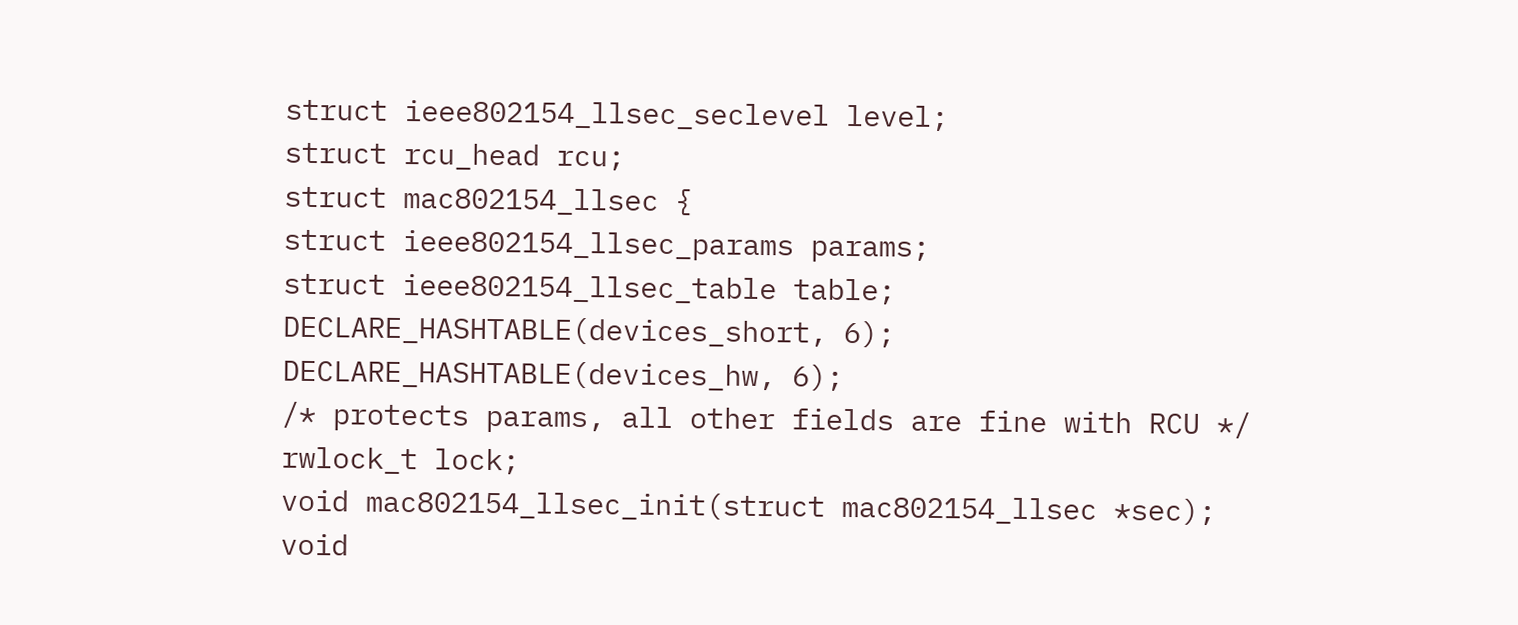struct ieee802154_llsec_seclevel level;
struct rcu_head rcu;
struct mac802154_llsec {
struct ieee802154_llsec_params params;
struct ieee802154_llsec_table table;
DECLARE_HASHTABLE(devices_short, 6);
DECLARE_HASHTABLE(devices_hw, 6);
/* protects params, all other fields are fine with RCU */
rwlock_t lock;
void mac802154_llsec_init(struct mac802154_llsec *sec);
void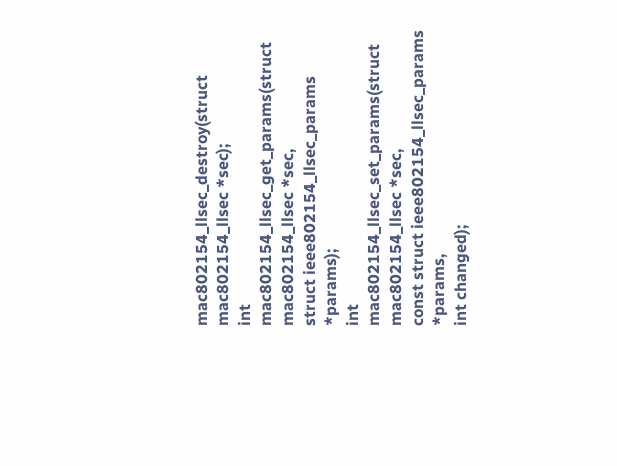mac802154_llsec_destroy(struct mac802154_llsec *sec);
int mac802154_llsec_get_params(struct mac802154_llsec *sec,
struct ieee802154_llsec_params *params);
int mac802154_llsec_set_params(struct mac802154_llsec *sec,
const struct ieee802154_llsec_params *params,
int changed);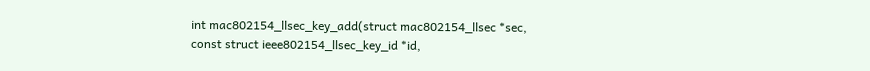int mac802154_llsec_key_add(struct mac802154_llsec *sec,
const struct ieee802154_llsec_key_id *id,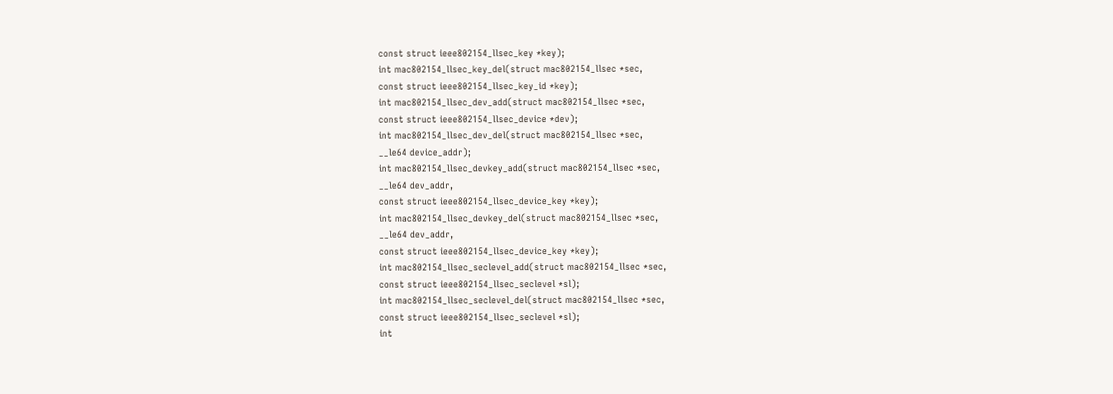const struct ieee802154_llsec_key *key);
int mac802154_llsec_key_del(struct mac802154_llsec *sec,
const struct ieee802154_llsec_key_id *key);
int mac802154_llsec_dev_add(struct mac802154_llsec *sec,
const struct ieee802154_llsec_device *dev);
int mac802154_llsec_dev_del(struct mac802154_llsec *sec,
__le64 device_addr);
int mac802154_llsec_devkey_add(struct mac802154_llsec *sec,
__le64 dev_addr,
const struct ieee802154_llsec_device_key *key);
int mac802154_llsec_devkey_del(struct mac802154_llsec *sec,
__le64 dev_addr,
const struct ieee802154_llsec_device_key *key);
int mac802154_llsec_seclevel_add(struct mac802154_llsec *sec,
const struct ieee802154_llsec_seclevel *sl);
int mac802154_llsec_seclevel_del(struct mac802154_llsec *sec,
const struct ieee802154_llsec_seclevel *sl);
int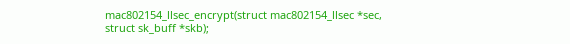mac802154_llsec_encrypt(struct mac802154_llsec *sec, struct sk_buff *skb);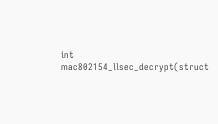int mac802154_llsec_decrypt(struct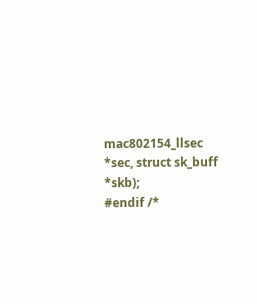mac802154_llsec *sec, struct sk_buff *skb);
#endif /*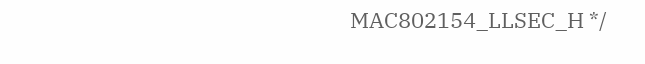MAC802154_LLSEC_H */